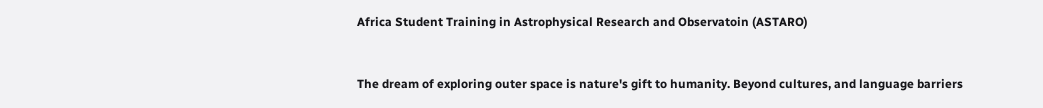Africa Student Training in Astrophysical Research and Observatoin (ASTARO)


The dream of exploring outer space is nature's gift to humanity. Beyond cultures, and language barriers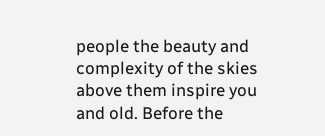people the beauty and complexity of the skies above them inspire you and old. Before the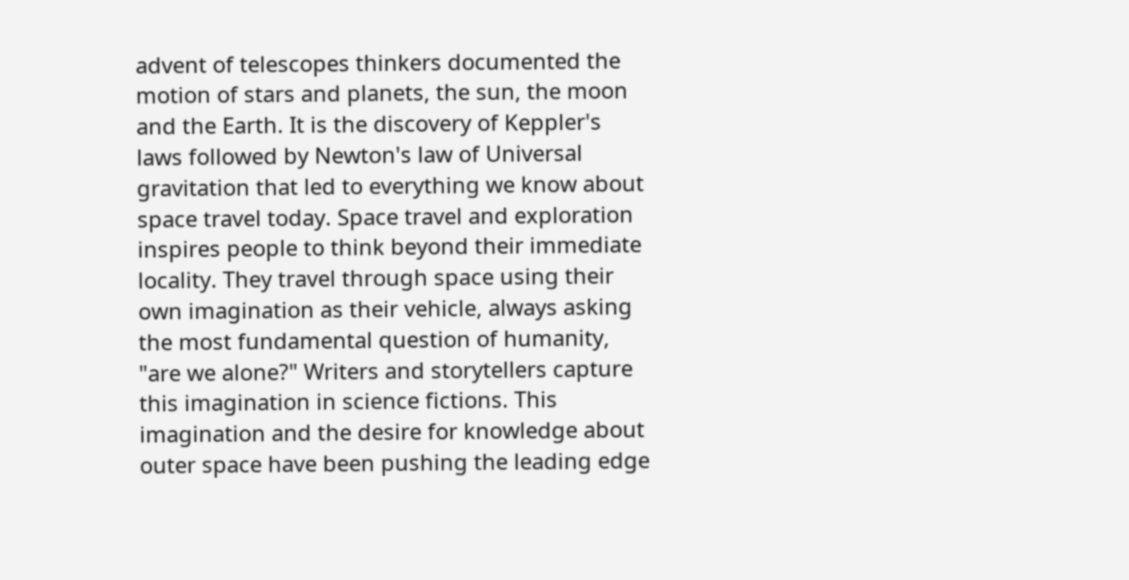advent of telescopes thinkers documented the motion of stars and planets, the sun, the moon and the Earth. It is the discovery of Keppler's laws followed by Newton's law of Universal gravitation that led to everything we know about space travel today. Space travel and exploration inspires people to think beyond their immediate locality. They travel through space using their own imagination as their vehicle, always asking the most fundamental question of humanity, "are we alone?" Writers and storytellers capture this imagination in science fictions. This imagination and the desire for knowledge about outer space have been pushing the leading edge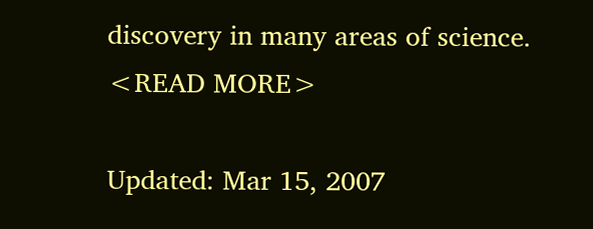discovery in many areas of science. <READ MORE>

Updated: Mar 15, 2007